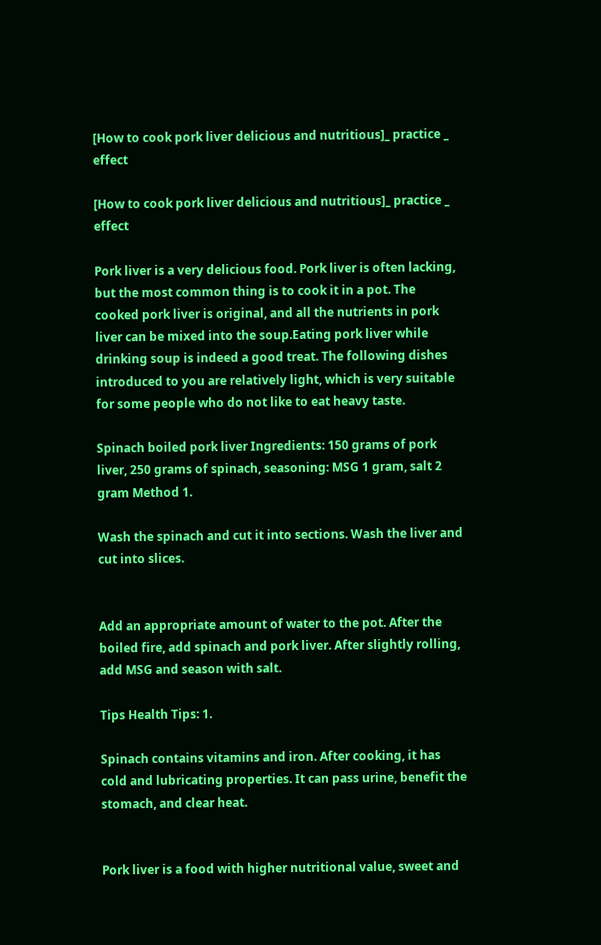[How to cook pork liver delicious and nutritious]_ practice _ effect

[How to cook pork liver delicious and nutritious]_ practice _ effect

Pork liver is a very delicious food. Pork liver is often lacking, but the most common thing is to cook it in a pot. The cooked pork liver is original, and all the nutrients in pork liver can be mixed into the soup.Eating pork liver while drinking soup is indeed a good treat. The following dishes introduced to you are relatively light, which is very suitable for some people who do not like to eat heavy taste.

Spinach boiled pork liver Ingredients: 150 grams of pork liver, 250 grams of spinach, seasoning: MSG 1 gram, salt 2 gram Method 1.

Wash the spinach and cut it into sections. Wash the liver and cut into slices.


Add an appropriate amount of water to the pot. After the boiled fire, add spinach and pork liver. After slightly rolling, add MSG and season with salt.

Tips Health Tips: 1.

Spinach contains vitamins and iron. After cooking, it has cold and lubricating properties. It can pass urine, benefit the stomach, and clear heat.


Pork liver is a food with higher nutritional value, sweet and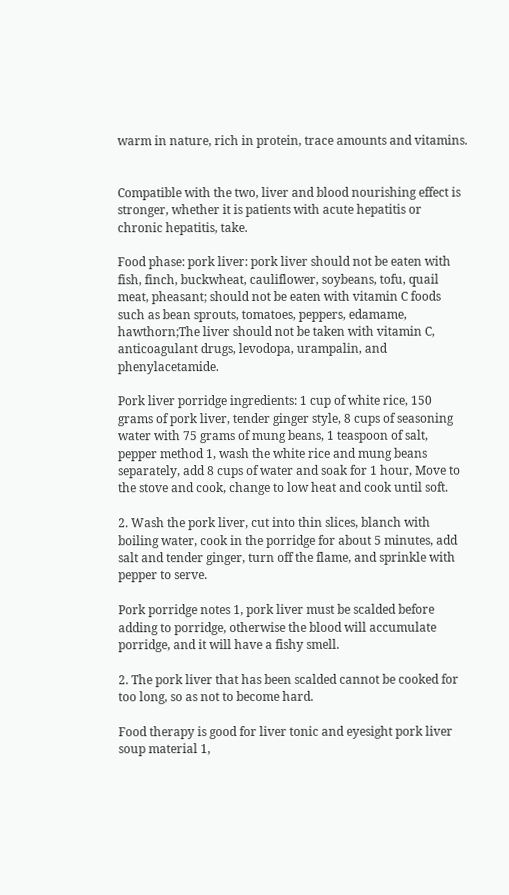warm in nature, rich in protein, trace amounts and vitamins.


Compatible with the two, liver and blood nourishing effect is stronger, whether it is patients with acute hepatitis or chronic hepatitis, take.

Food phase: pork liver: pork liver should not be eaten with fish, finch, buckwheat, cauliflower, soybeans, tofu, quail meat, pheasant; should not be eaten with vitamin C foods such as bean sprouts, tomatoes, peppers, edamame, hawthorn;The liver should not be taken with vitamin C, anticoagulant drugs, levodopa, urampalin, and phenylacetamide.

Pork liver porridge ingredients: 1 cup of white rice, 150 grams of pork liver, tender ginger style, 8 cups of seasoning water with 75 grams of mung beans, 1 teaspoon of salt, pepper method 1, wash the white rice and mung beans separately, add 8 cups of water and soak for 1 hour, Move to the stove and cook, change to low heat and cook until soft.

2. Wash the pork liver, cut into thin slices, blanch with boiling water, cook in the porridge for about 5 minutes, add salt and tender ginger, turn off the flame, and sprinkle with pepper to serve.

Pork porridge notes 1, pork liver must be scalded before adding to porridge, otherwise the blood will accumulate porridge, and it will have a fishy smell.

2. The pork liver that has been scalded cannot be cooked for too long, so as not to become hard.

Food therapy is good for liver tonic and eyesight pork liver soup material 1,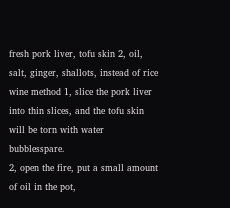fresh pork liver, tofu skin 2, oil, salt, ginger, shallots, instead of rice wine method 1, slice the pork liver into thin slices, and the tofu skin will be torn with water bubblesspare.
2, open the fire, put a small amount of oil in the pot,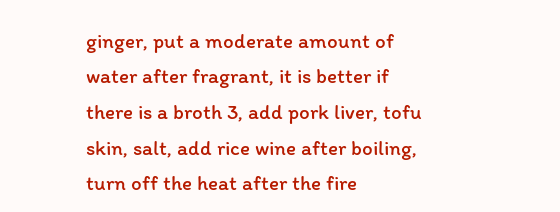ginger, put a moderate amount of water after fragrant, it is better if there is a broth 3, add pork liver, tofu skin, salt, add rice wine after boiling, turn off the heat after the fire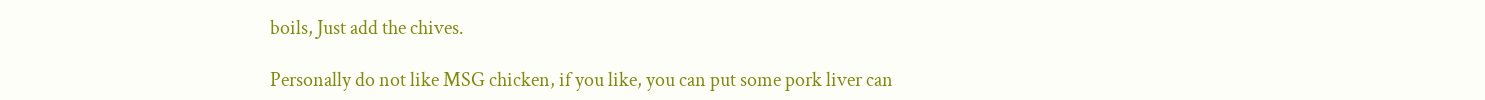boils, Just add the chives.

Personally do not like MSG chicken, if you like, you can put some pork liver can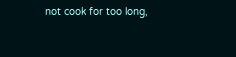not cook for too long,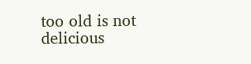too old is not delicious